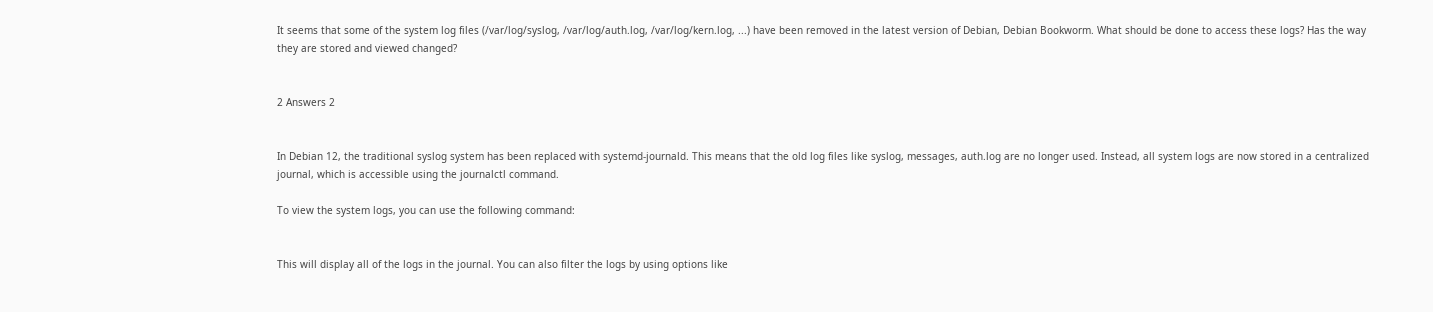It seems that some of the system log files (/var/log/syslog, /var/log/auth.log, /var/log/kern.log, ...) have been removed in the latest version of Debian, Debian Bookworm. What should be done to access these logs? Has the way they are stored and viewed changed?


2 Answers 2


In Debian 12, the traditional syslog system has been replaced with systemd-journald. This means that the old log files like syslog, messages, auth.log are no longer used. Instead, all system logs are now stored in a centralized journal, which is accessible using the journalctl command.

To view the system logs, you can use the following command:


This will display all of the logs in the journal. You can also filter the logs by using options like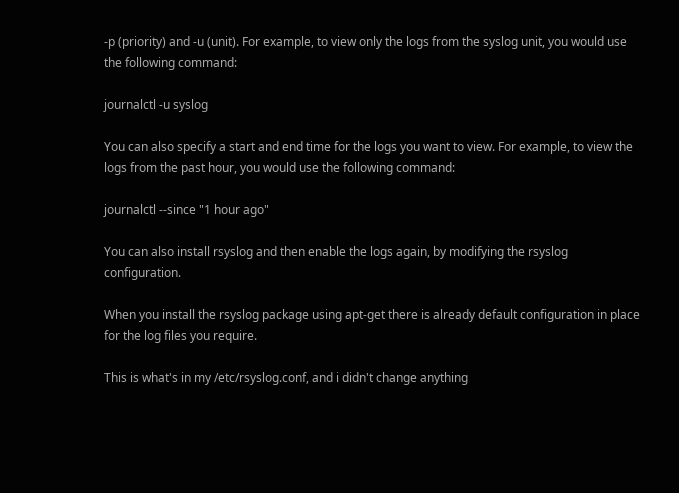-p (priority) and -u (unit). For example, to view only the logs from the syslog unit, you would use the following command:

journalctl -u syslog

You can also specify a start and end time for the logs you want to view. For example, to view the logs from the past hour, you would use the following command:

journalctl --since "1 hour ago"

You can also install rsyslog and then enable the logs again, by modifying the rsyslog configuration.

When you install the rsyslog package using apt-get there is already default configuration in place for the log files you require.

This is what's in my /etc/rsyslog.conf, and i didn't change anything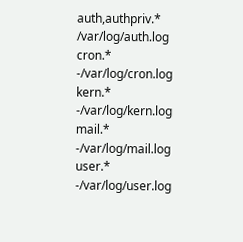auth,authpriv.*                 /var/log/auth.log
cron.*                          -/var/log/cron.log
kern.*                          -/var/log/kern.log
mail.*                          -/var/log/mail.log
user.*                          -/var/log/user.log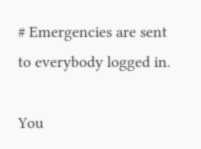# Emergencies are sent to everybody logged in.

You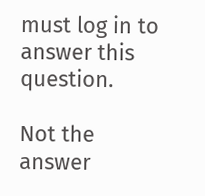must log in to answer this question.

Not the answer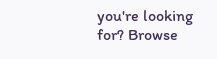you're looking for? Browse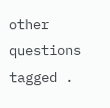other questions tagged .